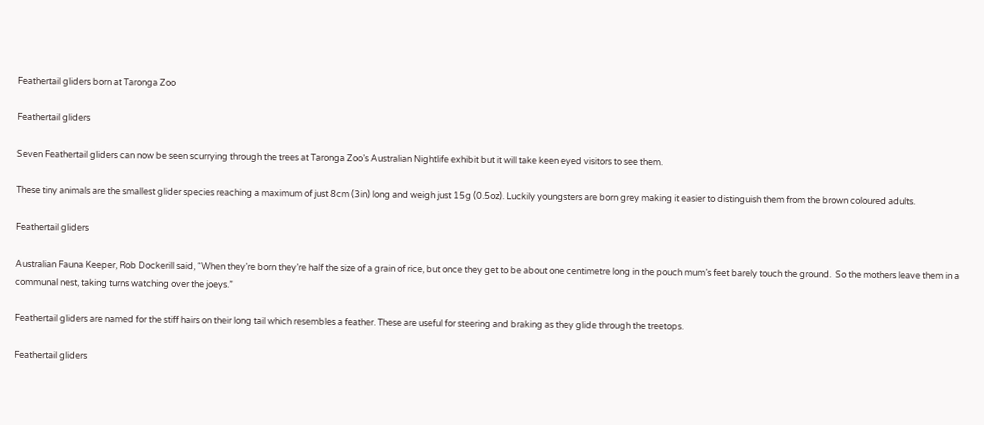Feathertail gliders born at Taronga Zoo

Feathertail gliders

Seven Feathertail gliders can now be seen scurrying through the trees at Taronga Zoo’s Australian Nightlife exhibit but it will take keen eyed visitors to see them.

These tiny animals are the smallest glider species reaching a maximum of just 8cm (3in) long and weigh just 15g (0.5oz). Luckily youngsters are born grey making it easier to distinguish them from the brown coloured adults.

Feathertail gliders

Australian Fauna Keeper, Rob Dockerill said, “When they’re born they’re half the size of a grain of rice, but once they get to be about one centimetre long in the pouch mum’s feet barely touch the ground.  So the mothers leave them in a communal nest, taking turns watching over the joeys.”

Feathertail gliders are named for the stiff hairs on their long tail which resembles a feather. These are useful for steering and braking as they glide through the treetops.

Feathertail gliders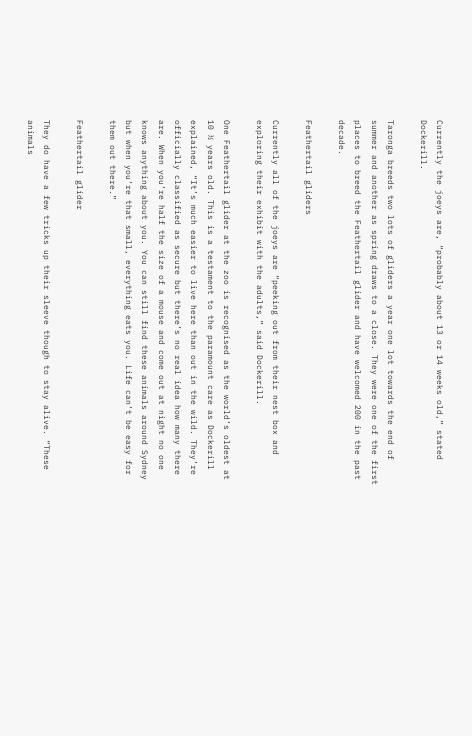Currently the joeys are, “probably about 13 or 14 weeks old,” stated Dockerill.

Taronga breeds two lots of gliders a year one lot towards the end of summer and another as spring draws to a close. They were one of the first places to breed the Feathertail glider and have welcomed 200 in the past decade.

Feathertail gliders

Currently all of the joeys are “peeking out from their nest box and exploring their exhibit with the adults,” said Dockerill.

One Feathertail glider at the zoo is recognised as the world’s oldest at 10 ½ years old. This is a testament to the paramount care as Dockerill explained, “It’s much easier to live here than out in the wild. They’re officially classified as secure but there’s no real idea how many there are. When you’re half the size of a mouse and come out at night no one knows anything about you. You can still find these animals around Sydney but when you’re that small, everything eats you. Life can’t be easy for them out there.”

Feathertail glider

They do have a few tricks up their sleeve though to stay alive. “These animals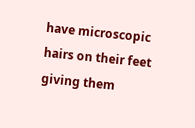have microscopic hairs on their feet giving them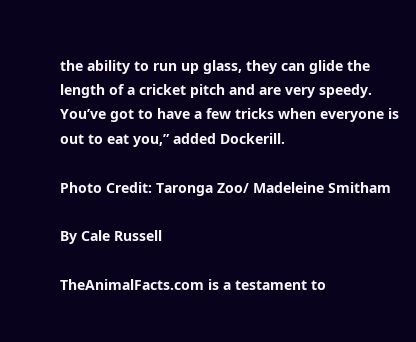the ability to run up glass, they can glide the length of a cricket pitch and are very speedy. You’ve got to have a few tricks when everyone is out to eat you,” added Dockerill.

Photo Credit: Taronga Zoo/ Madeleine Smitham

By Cale Russell

TheAnimalFacts.com is a testament to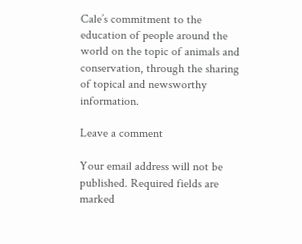Cale’s commitment to the education of people around the world on the topic of animals and conservation, through the sharing of topical and newsworthy information.

Leave a comment

Your email address will not be published. Required fields are marked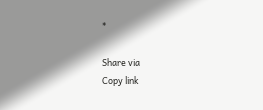*

Share via
Copy link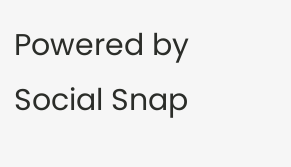Powered by Social Snap